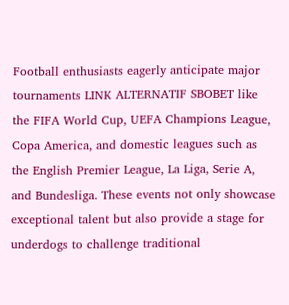Football enthusiasts eagerly anticipate major tournaments LINK ALTERNATIF SBOBET like the FIFA World Cup, UEFA Champions League, Copa America, and domestic leagues such as the English Premier League, La Liga, Serie A, and Bundesliga. These events not only showcase exceptional talent but also provide a stage for underdogs to challenge traditional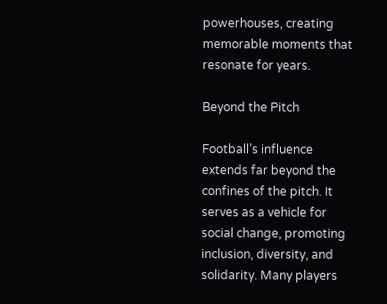powerhouses, creating memorable moments that resonate for years.

Beyond the Pitch

Football’s influence extends far beyond the confines of the pitch. It serves as a vehicle for social change, promoting inclusion, diversity, and solidarity. Many players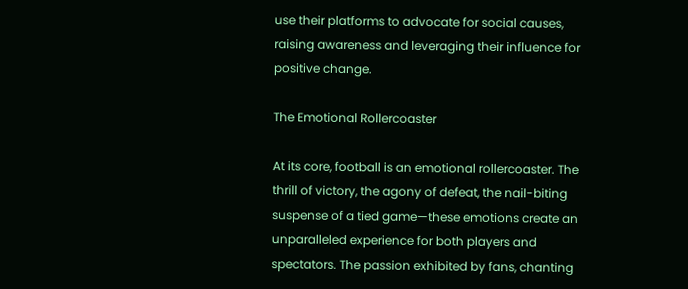use their platforms to advocate for social causes, raising awareness and leveraging their influence for positive change.

The Emotional Rollercoaster

At its core, football is an emotional rollercoaster. The thrill of victory, the agony of defeat, the nail-biting suspense of a tied game—these emotions create an unparalleled experience for both players and spectators. The passion exhibited by fans, chanting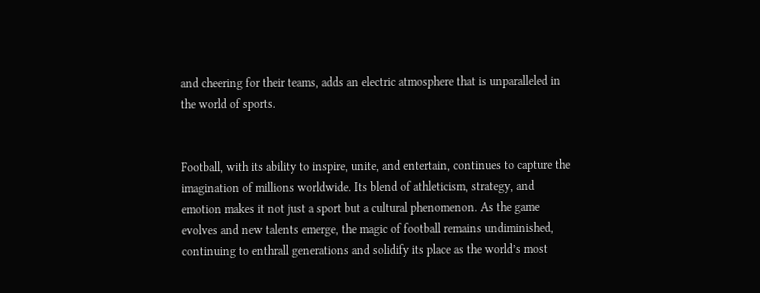and cheering for their teams, adds an electric atmosphere that is unparalleled in the world of sports.


Football, with its ability to inspire, unite, and entertain, continues to capture the imagination of millions worldwide. Its blend of athleticism, strategy, and emotion makes it not just a sport but a cultural phenomenon. As the game evolves and new talents emerge, the magic of football remains undiminished, continuing to enthrall generations and solidify its place as the world’s most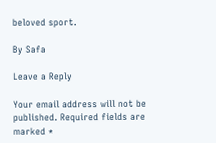beloved sport.

By Safa

Leave a Reply

Your email address will not be published. Required fields are marked *